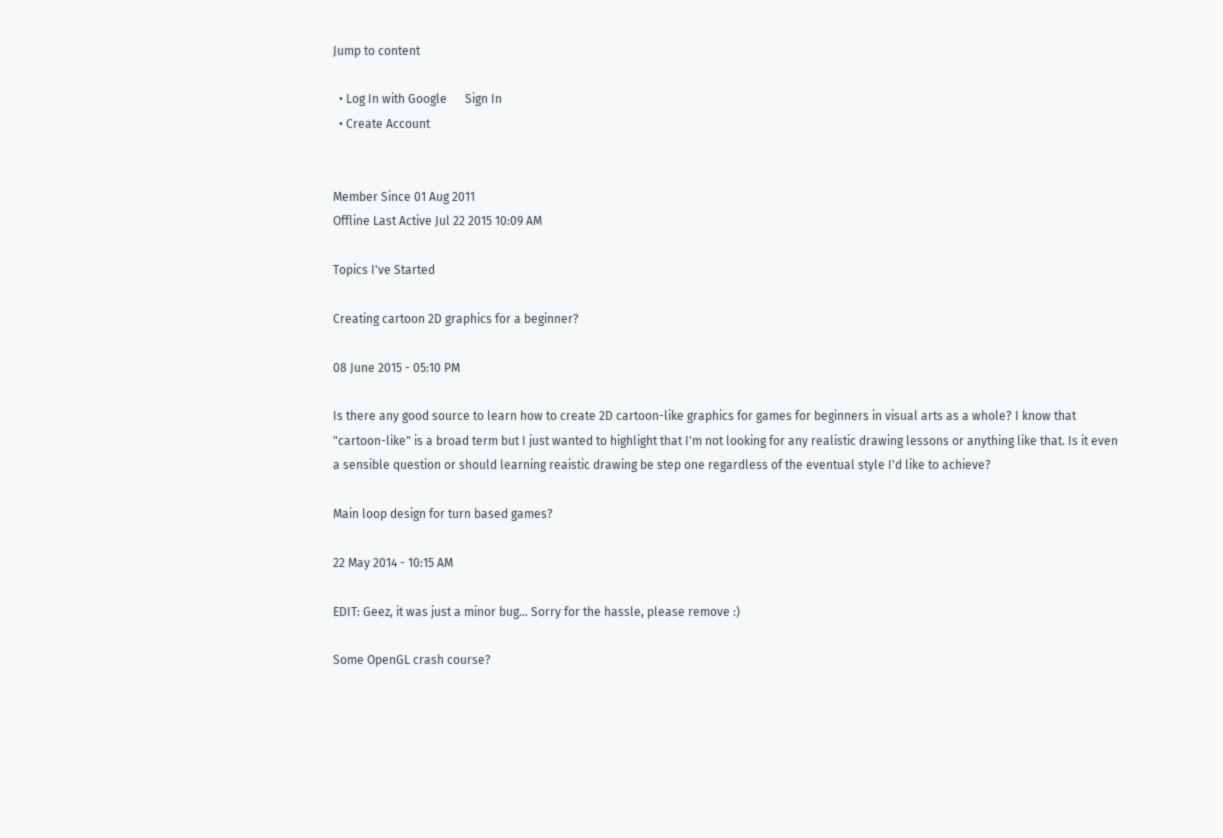Jump to content

  • Log In with Google      Sign In
  • Create Account


Member Since 01 Aug 2011
Offline Last Active Jul 22 2015 10:09 AM

Topics I've Started

Creating cartoon 2D graphics for a beginner?

08 June 2015 - 05:10 PM

Is there any good source to learn how to create 2D cartoon-like graphics for games for beginners in visual arts as a whole? I know that "cartoon-like" is a broad term but I just wanted to highlight that I'm not looking for any realistic drawing lessons or anything like that. Is it even a sensible question or should learning reaistic drawing be step one regardless of the eventual style I'd like to achieve?

Main loop design for turn based games?

22 May 2014 - 10:15 AM

EDIT: Geez, it was just a minor bug... Sorry for the hassle, please remove :)

Some OpenGL crash course?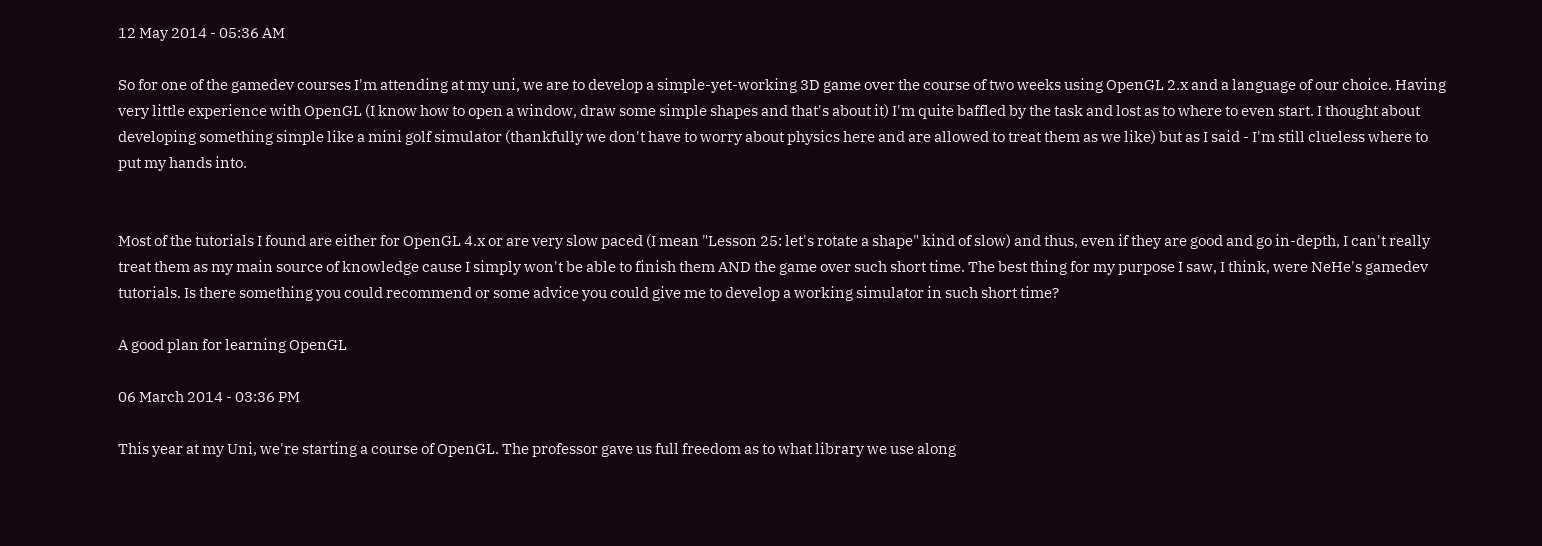12 May 2014 - 05:36 AM

So for one of the gamedev courses I'm attending at my uni, we are to develop a simple-yet-working 3D game over the course of two weeks using OpenGL 2.x and a language of our choice. Having very little experience with OpenGL (I know how to open a window, draw some simple shapes and that's about it) I'm quite baffled by the task and lost as to where to even start. I thought about developing something simple like a mini golf simulator (thankfully we don't have to worry about physics here and are allowed to treat them as we like) but as I said - I'm still clueless where to put my hands into.


Most of the tutorials I found are either for OpenGL 4.x or are very slow paced (I mean "Lesson 25: let's rotate a shape" kind of slow) and thus, even if they are good and go in-depth, I can't really treat them as my main source of knowledge cause I simply won't be able to finish them AND the game over such short time. The best thing for my purpose I saw, I think, were NeHe's gamedev tutorials. Is there something you could recommend or some advice you could give me to develop a working simulator in such short time?

A good plan for learning OpenGL

06 March 2014 - 03:36 PM

This year at my Uni, we're starting a course of OpenGL. The professor gave us full freedom as to what library we use along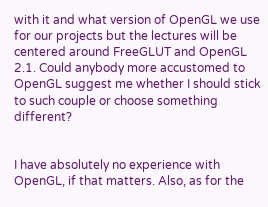with it and what version of OpenGL we use for our projects but the lectures will be centered around FreeGLUT and OpenGL 2.1. Could anybody more accustomed to OpenGL suggest me whether I should stick to such couple or choose something different?


I have absolutely no experience with OpenGL, if that matters. Also, as for the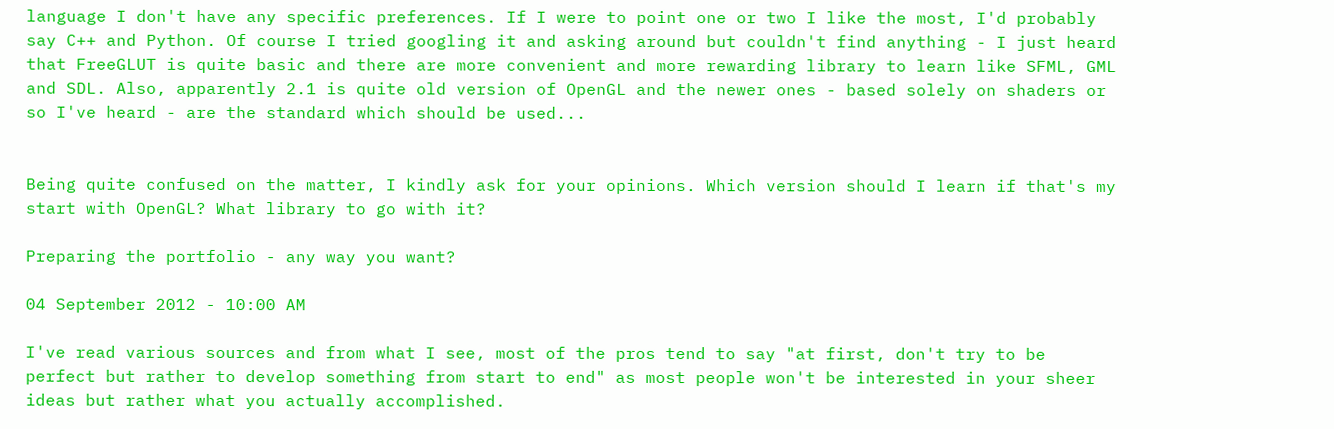language I don't have any specific preferences. If I were to point one or two I like the most, I'd probably say C++ and Python. Of course I tried googling it and asking around but couldn't find anything - I just heard that FreeGLUT is quite basic and there are more convenient and more rewarding library to learn like SFML, GML and SDL. Also, apparently 2.1 is quite old version of OpenGL and the newer ones - based solely on shaders or so I've heard - are the standard which should be used...


Being quite confused on the matter, I kindly ask for your opinions. Which version should I learn if that's my start with OpenGL? What library to go with it?

Preparing the portfolio - any way you want?

04 September 2012 - 10:00 AM

I've read various sources and from what I see, most of the pros tend to say "at first, don't try to be perfect but rather to develop something from start to end" as most people won't be interested in your sheer ideas but rather what you actually accomplished.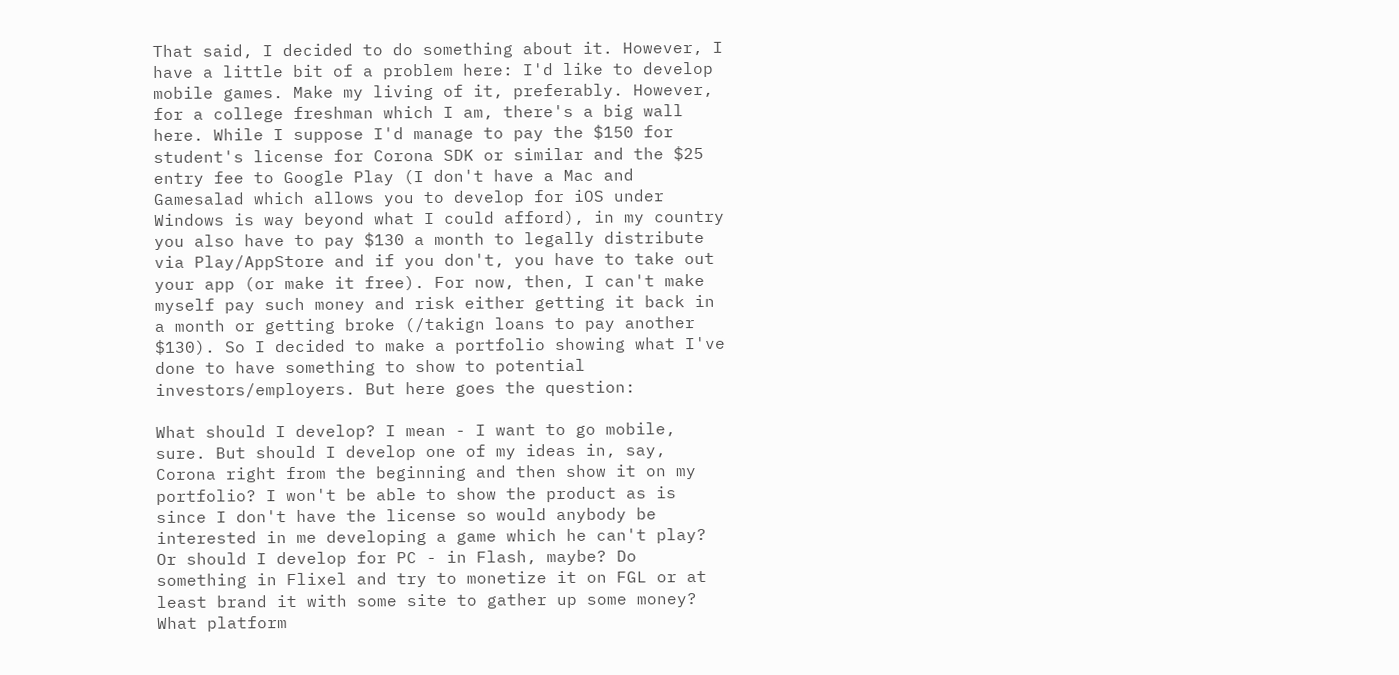That said, I decided to do something about it. However, I have a little bit of a problem here: I'd like to develop mobile games. Make my living of it, preferably. However, for a college freshman which I am, there's a big wall here. While I suppose I'd manage to pay the $150 for student's license for Corona SDK or similar and the $25 entry fee to Google Play (I don't have a Mac and Gamesalad which allows you to develop for iOS under Windows is way beyond what I could afford), in my country you also have to pay $130 a month to legally distribute via Play/AppStore and if you don't, you have to take out your app (or make it free). For now, then, I can't make myself pay such money and risk either getting it back in a month or getting broke (/takign loans to pay another $130). So I decided to make a portfolio showing what I've done to have something to show to potential investors/employers. But here goes the question:

What should I develop? I mean - I want to go mobile, sure. But should I develop one of my ideas in, say, Corona right from the beginning and then show it on my portfolio? I won't be able to show the product as is since I don't have the license so would anybody be interested in me developing a game which he can't play? Or should I develop for PC - in Flash, maybe? Do something in Flixel and try to monetize it on FGL or at least brand it with some site to gather up some money? What platform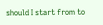should I start from to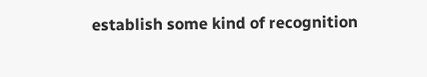establish some kind of recognition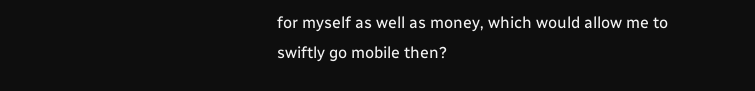for myself as well as money, which would allow me to swiftly go mobile then?